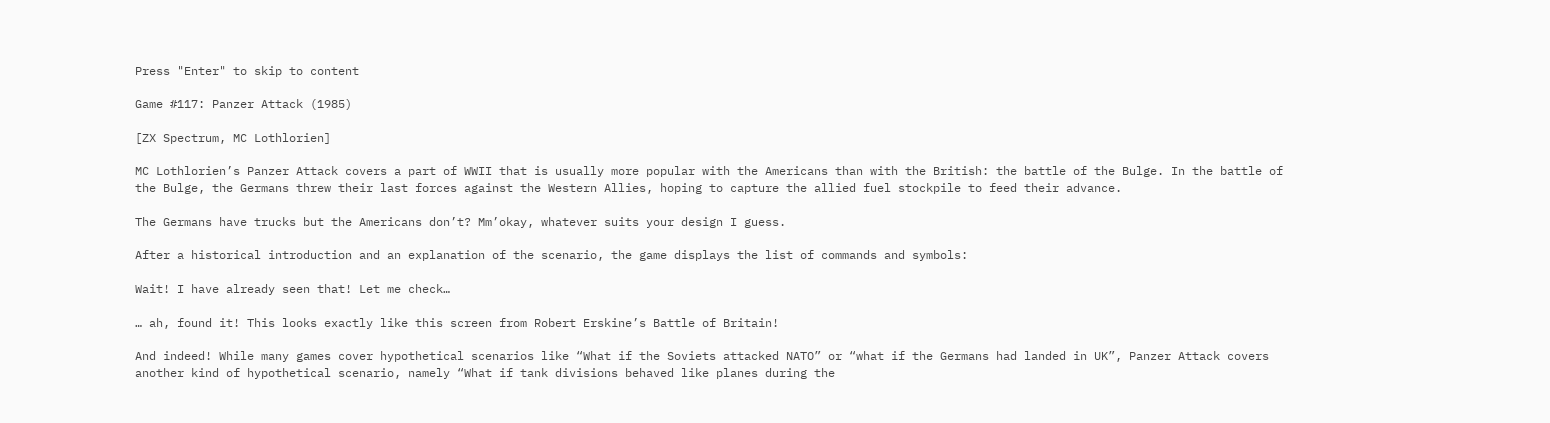Press "Enter" to skip to content

Game #117: Panzer Attack (1985)

[ZX Spectrum, MC Lothlorien]

MC Lothlorien’s Panzer Attack covers a part of WWII that is usually more popular with the Americans than with the British: the battle of the Bulge. In the battle of the Bulge, the Germans threw their last forces against the Western Allies, hoping to capture the allied fuel stockpile to feed their advance.

The Germans have trucks but the Americans don’t? Mm’okay, whatever suits your design I guess.

After a historical introduction and an explanation of the scenario, the game displays the list of commands and symbols:

Wait! I have already seen that! Let me check…

… ah, found it! This looks exactly like this screen from Robert Erskine’s Battle of Britain!

And indeed! While many games cover hypothetical scenarios like “What if the Soviets attacked NATO” or “what if the Germans had landed in UK”, Panzer Attack covers another kind of hypothetical scenario, namely “What if tank divisions behaved like planes during the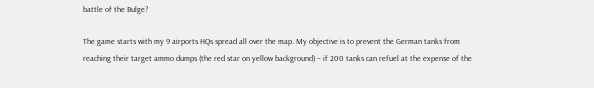battle of the Bulge?

The game starts with my 9 airports HQs spread all over the map. My objective is to prevent the German tanks from reaching their target ammo dumps (the red star on yellow background) – if 200 tanks can refuel at the expense of the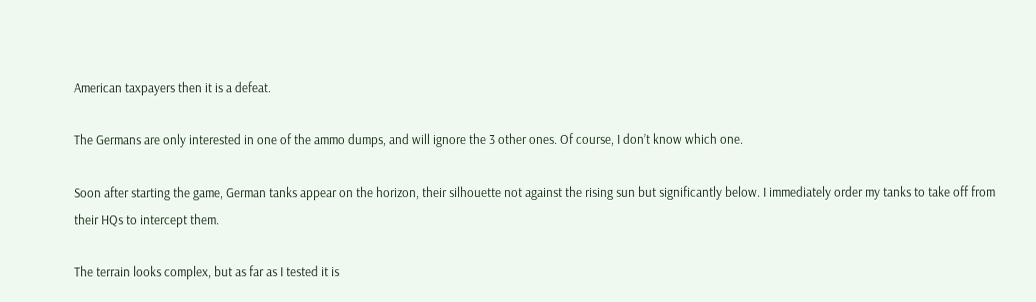American taxpayers then it is a defeat.

The Germans are only interested in one of the ammo dumps, and will ignore the 3 other ones. Of course, I don’t know which one.

Soon after starting the game, German tanks appear on the horizon, their silhouette not against the rising sun but significantly below. I immediately order my tanks to take off from their HQs to intercept them.

The terrain looks complex, but as far as I tested it is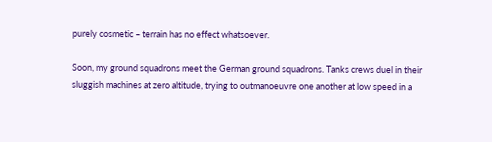purely cosmetic – terrain has no effect whatsoever.

Soon, my ground squadrons meet the German ground squadrons. Tanks crews duel in their sluggish machines at zero altitude, trying to outmanoeuvre one another at low speed in a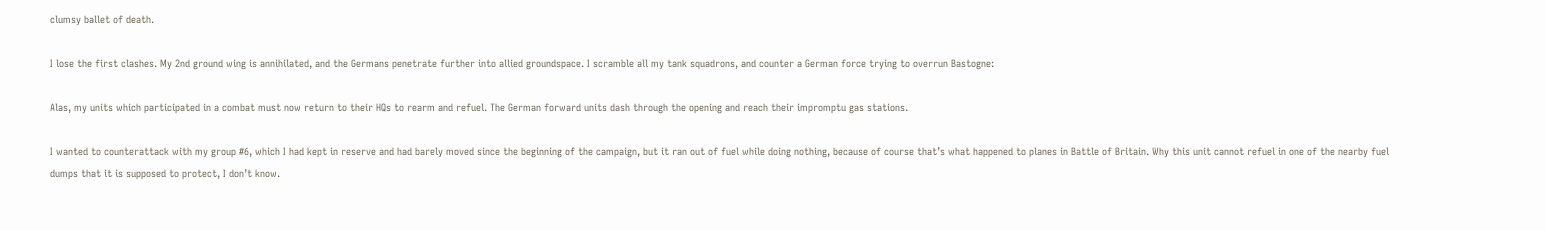clumsy ballet of death.

I lose the first clashes. My 2nd ground wing is annihilated, and the Germans penetrate further into allied groundspace. I scramble all my tank squadrons, and counter a German force trying to overrun Bastogne:

Alas, my units which participated in a combat must now return to their HQs to rearm and refuel. The German forward units dash through the opening and reach their impromptu gas stations.

I wanted to counterattack with my group #6, which I had kept in reserve and had barely moved since the beginning of the campaign, but it ran out of fuel while doing nothing, because of course that’s what happened to planes in Battle of Britain. Why this unit cannot refuel in one of the nearby fuel dumps that it is supposed to protect, I don’t know.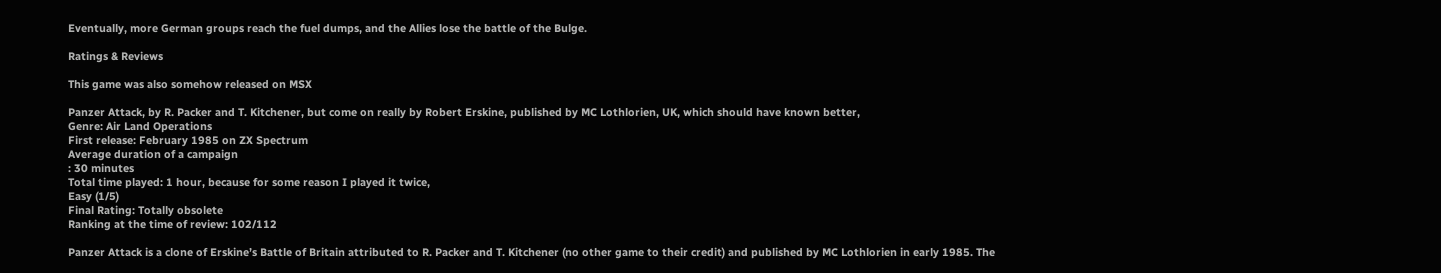Eventually, more German groups reach the fuel dumps, and the Allies lose the battle of the Bulge.

Ratings & Reviews

This game was also somehow released on MSX

Panzer Attack, by R. Packer and T. Kitchener, but come on really by Robert Erskine, published by MC Lothlorien, UK, which should have known better,
Genre: Air Land Operations
First release: February 1985 on ZX Spectrum
Average duration of a campaign
: 30 minutes
Total time played: 1 hour, because for some reason I played it twice,
Easy (1/5)
Final Rating: Totally obsolete
Ranking at the time of review: 102/112

Panzer Attack is a clone of Erskine’s Battle of Britain attributed to R. Packer and T. Kitchener (no other game to their credit) and published by MC Lothlorien in early 1985. The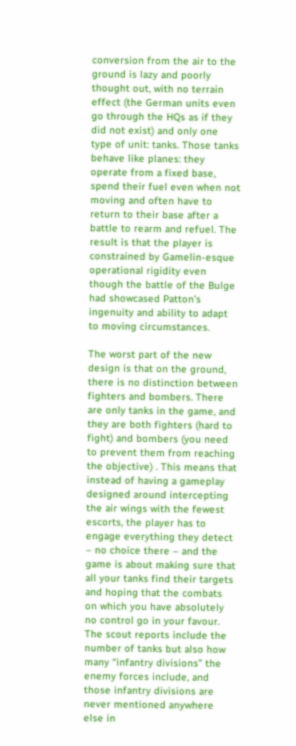conversion from the air to the ground is lazy and poorly thought out, with no terrain effect (the German units even go through the HQs as if they did not exist) and only one type of unit: tanks. Those tanks behave like planes: they operate from a fixed base, spend their fuel even when not moving and often have to return to their base after a battle to rearm and refuel. The result is that the player is constrained by Gamelin-esque operational rigidity even though the battle of the Bulge had showcased Patton’s ingenuity and ability to adapt to moving circumstances.

The worst part of the new design is that on the ground, there is no distinction between fighters and bombers. There are only tanks in the game, and they are both fighters (hard to fight) and bombers (you need to prevent them from reaching the objective) . This means that instead of having a gameplay designed around intercepting the air wings with the fewest escorts, the player has to engage everything they detect – no choice there – and the game is about making sure that all your tanks find their targets and hoping that the combats on which you have absolutely no control go in your favour. The scout reports include the number of tanks but also how many “infantry divisions” the enemy forces include, and those infantry divisions are never mentioned anywhere else in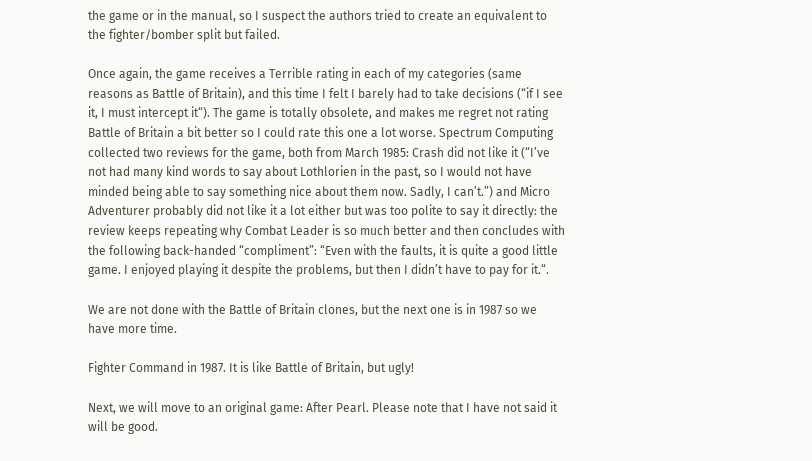the game or in the manual, so I suspect the authors tried to create an equivalent to the fighter/bomber split but failed.

Once again, the game receives a Terrible rating in each of my categories (same reasons as Battle of Britain), and this time I felt I barely had to take decisions (“if I see it, I must intercept it“). The game is totally obsolete, and makes me regret not rating Battle of Britain a bit better so I could rate this one a lot worse. Spectrum Computing collected two reviews for the game, both from March 1985: Crash did not like it (“I’ve not had many kind words to say about Lothlorien in the past, so I would not have minded being able to say something nice about them now. Sadly, I can’t.”) and Micro Adventurer probably did not like it a lot either but was too polite to say it directly: the review keeps repeating why Combat Leader is so much better and then concludes with the following back-handed “compliment”: “Even with the faults, it is quite a good little game. I enjoyed playing it despite the problems, but then I didn’t have to pay for it.“.

We are not done with the Battle of Britain clones, but the next one is in 1987 so we have more time.

Fighter Command in 1987. It is like Battle of Britain, but ugly!

Next, we will move to an original game: After Pearl. Please note that I have not said it will be good.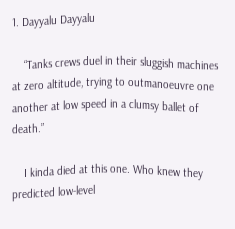1. Dayyalu Dayyalu

    “Tanks crews duel in their sluggish machines at zero altitude, trying to outmanoeuvre one another at low speed in a clumsy ballet of death.”

    I kinda died at this one. Who knew they predicted low-level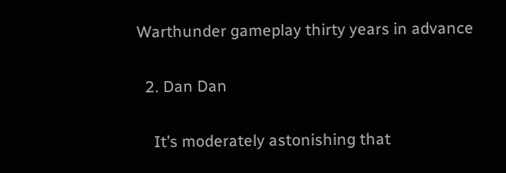Warthunder gameplay thirty years in advance

  2. Dan Dan

    It’s moderately astonishing that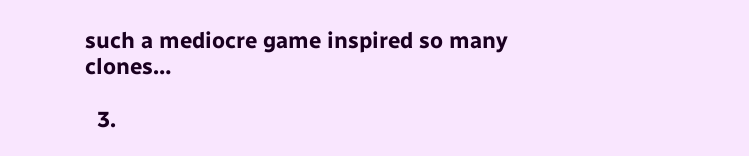such a mediocre game inspired so many clones…

  3.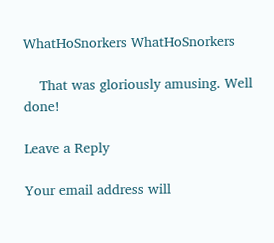WhatHoSnorkers WhatHoSnorkers

    That was gloriously amusing. Well done!

Leave a Reply

Your email address will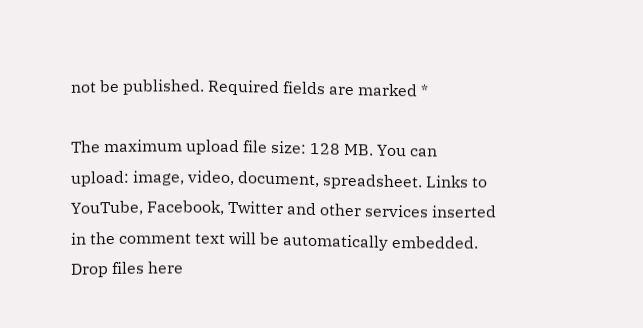not be published. Required fields are marked *

The maximum upload file size: 128 MB. You can upload: image, video, document, spreadsheet. Links to YouTube, Facebook, Twitter and other services inserted in the comment text will be automatically embedded. Drop files here